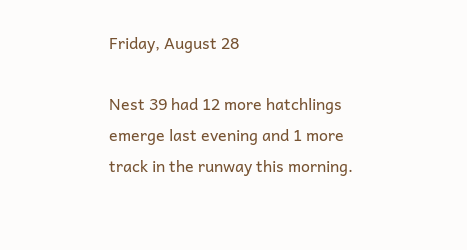Friday, August 28

Nest 39 had 12 more hatchlings emerge last evening and 1 more track in the runway this morning.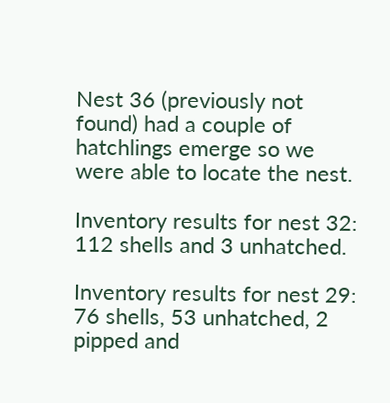Nest 36 (previously not found) had a couple of hatchlings emerge so we were able to locate the nest.

Inventory results for nest 32: 112 shells and 3 unhatched.

Inventory results for nest 29: 76 shells, 53 unhatched, 2 pipped and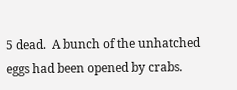5 dead.  A bunch of the unhatched eggs had been opened by crabs.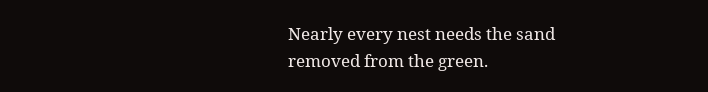Nearly every nest needs the sand removed from the green.